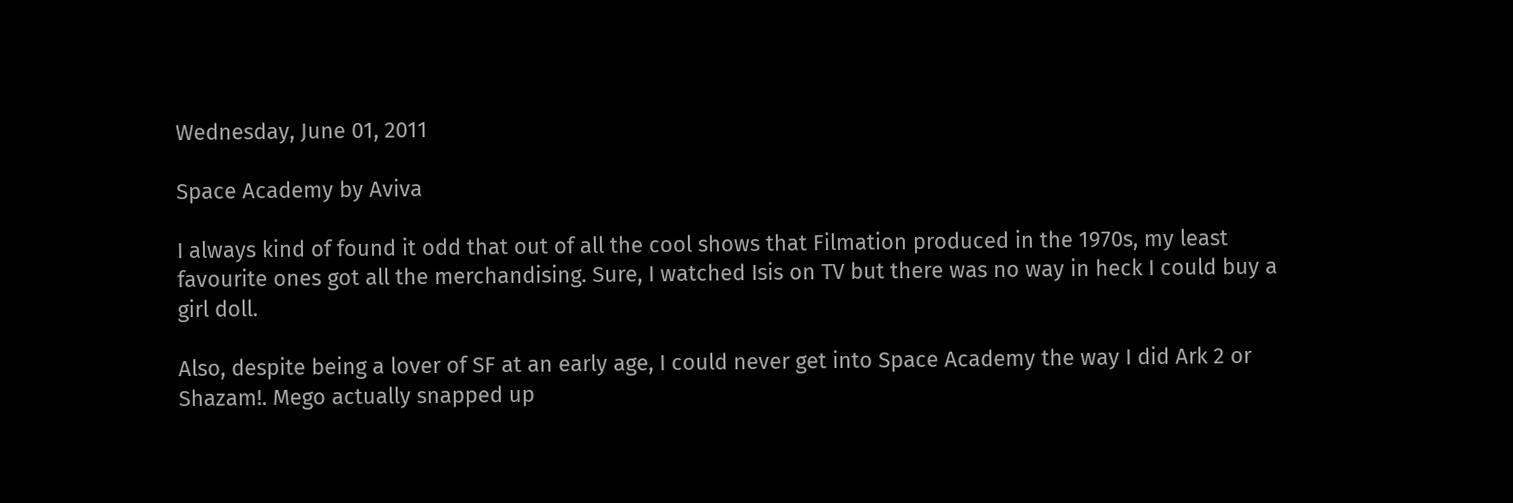Wednesday, June 01, 2011

Space Academy by Aviva

I always kind of found it odd that out of all the cool shows that Filmation produced in the 1970s, my least favourite ones got all the merchandising. Sure, I watched Isis on TV but there was no way in heck I could buy a girl doll.

Also, despite being a lover of SF at an early age, I could never get into Space Academy the way I did Ark 2 or Shazam!. Mego actually snapped up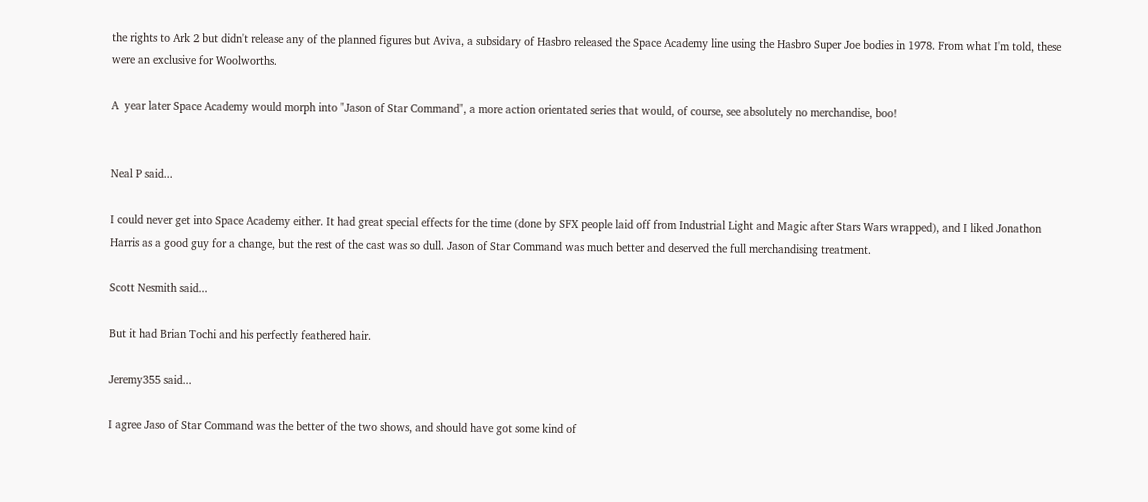the rights to Ark 2 but didn't release any of the planned figures but Aviva, a subsidary of Hasbro released the Space Academy line using the Hasbro Super Joe bodies in 1978. From what I'm told, these were an exclusive for Woolworths.

A  year later Space Academy would morph into "Jason of Star Command", a more action orientated series that would, of course, see absolutely no merchandise, boo!


Neal P said...

I could never get into Space Academy either. It had great special effects for the time (done by SFX people laid off from Industrial Light and Magic after Stars Wars wrapped), and I liked Jonathon Harris as a good guy for a change, but the rest of the cast was so dull. Jason of Star Command was much better and deserved the full merchandising treatment.

Scott Nesmith said...

But it had Brian Tochi and his perfectly feathered hair.

Jeremy355 said...

I agree Jaso of Star Command was the better of the two shows, and should have got some kind of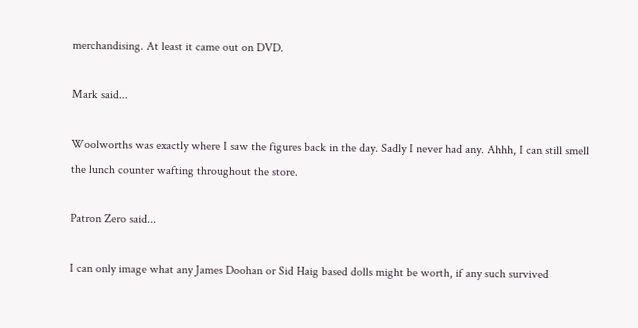merchandising. At least it came out on DVD.

Mark said...

Woolworths was exactly where I saw the figures back in the day. Sadly I never had any. Ahhh, I can still smell the lunch counter wafting throughout the store.

Patron Zero said...

I can only image what any James Doohan or Sid Haig based dolls might be worth, if any such survived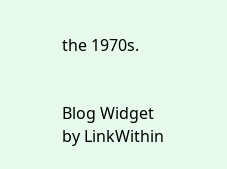the 1970s.


Blog Widget by LinkWithin